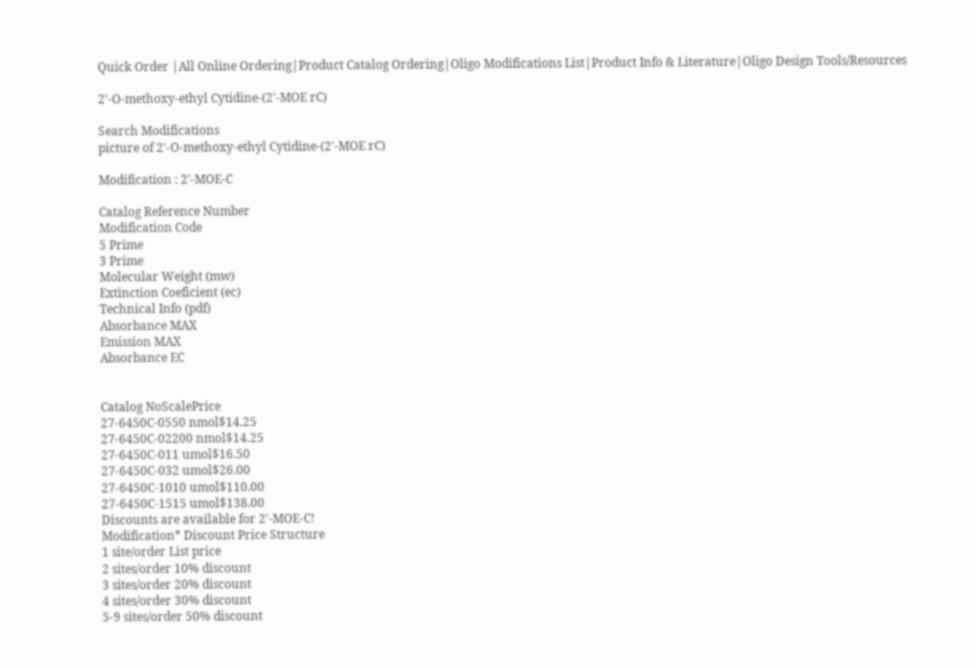Quick Order |All Online Ordering|Product Catalog Ordering|Oligo Modifications List|Product Info & Literature|Oligo Design Tools/Resources

2'-O-methoxy-ethyl Cytidine-(2'-MOE rC)

Search Modifications
picture of 2'-O-methoxy-ethyl Cytidine-(2'-MOE rC)

Modification : 2'-MOE-C

Catalog Reference Number
Modification Code
5 Prime
3 Prime
Molecular Weight (mw)
Extinction Coeficient (ec)
Technical Info (pdf)
Absorbance MAX
Emission MAX
Absorbance EC


Catalog NoScalePrice
27-6450C-0550 nmol$14.25
27-6450C-02200 nmol$14.25
27-6450C-011 umol$16.50
27-6450C-032 umol$26.00
27-6450C-1010 umol$110.00
27-6450C-1515 umol$138.00
Discounts are available for 2'-MOE-C!
Modification* Discount Price Structure
1 site/order List price
2 sites/order 10% discount
3 sites/order 20% discount
4 sites/order 30% discount
5-9 sites/order 50% discount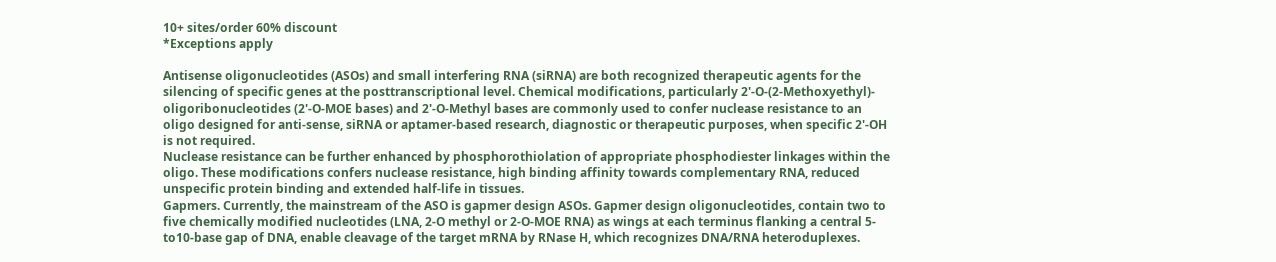10+ sites/order 60% discount
*Exceptions apply

Antisense oligonucleotides (ASOs) and small interfering RNA (siRNA) are both recognized therapeutic agents for the silencing of specific genes at the posttranscriptional level. Chemical modifications, particularly 2'-O-(2-Methoxyethyl)- oligoribonucleotides (2'-O-MOE bases) and 2'-O-Methyl bases are commonly used to confer nuclease resistance to an oligo designed for anti-sense, siRNA or aptamer-based research, diagnostic or therapeutic purposes, when specific 2'-OH is not required.
Nuclease resistance can be further enhanced by phosphorothiolation of appropriate phosphodiester linkages within the oligo. These modifications confers nuclease resistance, high binding affinity towards complementary RNA, reduced unspecific protein binding and extended half-life in tissues.
Gapmers. Currently, the mainstream of the ASO is gapmer design ASOs. Gapmer design oligonucleotides, contain two to five chemically modified nucleotides (LNA, 2-O methyl or 2-O-MOE RNA) as wings at each terminus flanking a central 5- to10-base gap of DNA, enable cleavage of the target mRNA by RNase H, which recognizes DNA/RNA heteroduplexes.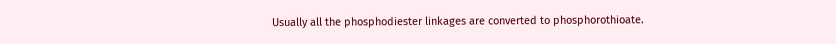Usually all the phosphodiester linkages are converted to phosphorothioate.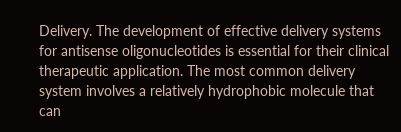Delivery. The development of effective delivery systems for antisense oligonucleotides is essential for their clinical therapeutic application. The most common delivery system involves a relatively hydrophobic molecule that can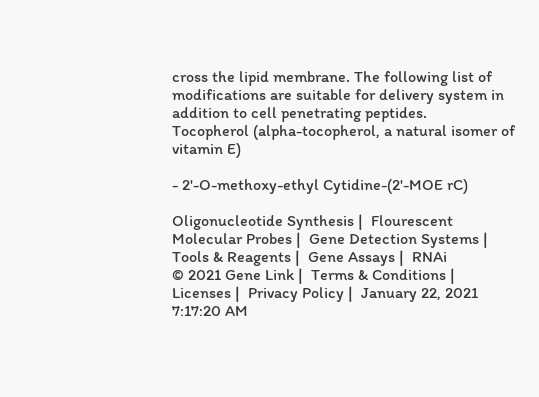cross the lipid membrane. The following list of modifications are suitable for delivery system in addition to cell penetrating peptides.
Tocopherol (alpha-tocopherol, a natural isomer of vitamin E)

- 2'-O-methoxy-ethyl Cytidine-(2'-MOE rC)

Oligonucleotide Synthesis |  Flourescent Molecular Probes |  Gene Detection Systems |  Tools & Reagents |  Gene Assays |  RNAi
© 2021 Gene Link |  Terms & Conditions |  Licenses |  Privacy Policy |  January 22, 2021 7:17:20 AM